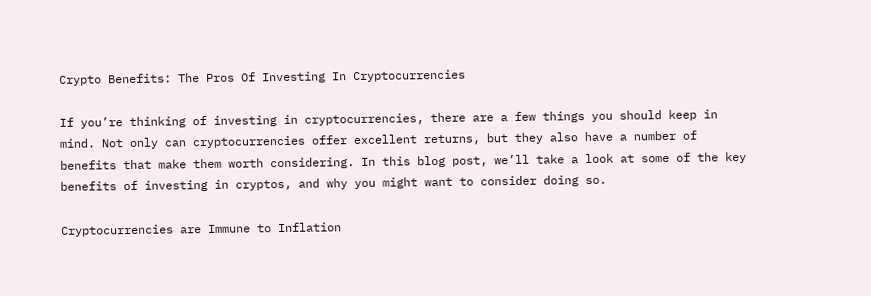Crypto Benefits: The Pros Of Investing In Cryptocurrencies

If you’re thinking of investing in cryptocurrencies, there are a few things you should keep in mind. Not only can cryptocurrencies offer excellent returns, but they also have a number of benefits that make them worth considering. In this blog post, we’ll take a look at some of the key benefits of investing in cryptos, and why you might want to consider doing so.

Cryptocurrencies are Immune to Inflation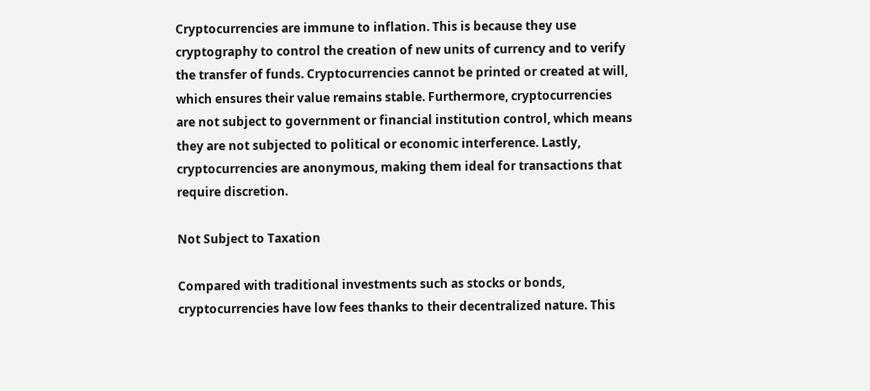Cryptocurrencies are immune to inflation. This is because they use cryptography to control the creation of new units of currency and to verify the transfer of funds. Cryptocurrencies cannot be printed or created at will, which ensures their value remains stable. Furthermore, cryptocurrencies are not subject to government or financial institution control, which means they are not subjected to political or economic interference. Lastly, cryptocurrencies are anonymous, making them ideal for transactions that require discretion.

Not Subject to Taxation

Compared with traditional investments such as stocks or bonds, cryptocurrencies have low fees thanks to their decentralized nature. This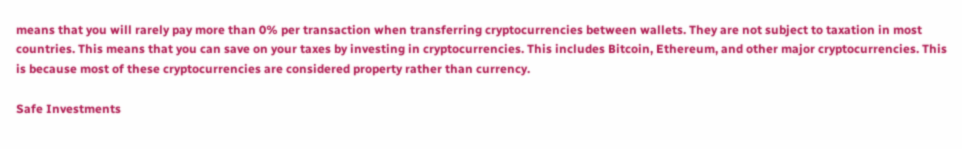means that you will rarely pay more than 0% per transaction when transferring cryptocurrencies between wallets. They are not subject to taxation in most countries. This means that you can save on your taxes by investing in cryptocurrencies. This includes Bitcoin, Ethereum, and other major cryptocurrencies. This is because most of these cryptocurrencies are considered property rather than currency.

Safe Investments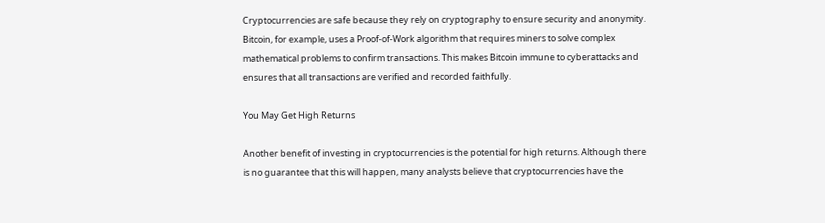Cryptocurrencies are safe because they rely on cryptography to ensure security and anonymity. Bitcoin, for example, uses a Proof-of-Work algorithm that requires miners to solve complex mathematical problems to confirm transactions. This makes Bitcoin immune to cyberattacks and ensures that all transactions are verified and recorded faithfully.

You May Get High Returns

Another benefit of investing in cryptocurrencies is the potential for high returns. Although there is no guarantee that this will happen, many analysts believe that cryptocurrencies have the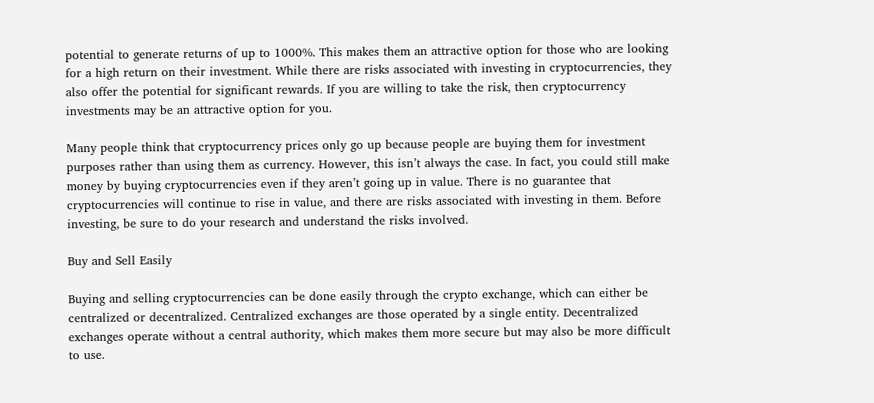potential to generate returns of up to 1000%. This makes them an attractive option for those who are looking for a high return on their investment. While there are risks associated with investing in cryptocurrencies, they also offer the potential for significant rewards. If you are willing to take the risk, then cryptocurrency investments may be an attractive option for you.

Many people think that cryptocurrency prices only go up because people are buying them for investment purposes rather than using them as currency. However, this isn’t always the case. In fact, you could still make money by buying cryptocurrencies even if they aren’t going up in value. There is no guarantee that cryptocurrencies will continue to rise in value, and there are risks associated with investing in them. Before investing, be sure to do your research and understand the risks involved.

Buy and Sell Easily

Buying and selling cryptocurrencies can be done easily through the crypto exchange, which can either be centralized or decentralized. Centralized exchanges are those operated by a single entity. Decentralized exchanges operate without a central authority, which makes them more secure but may also be more difficult to use.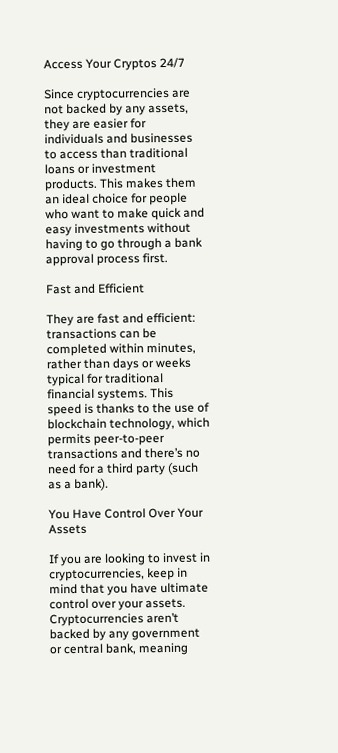Access Your Cryptos 24/7

Since cryptocurrencies are not backed by any assets, they are easier for individuals and businesses to access than traditional loans or investment products. This makes them an ideal choice for people who want to make quick and easy investments without having to go through a bank approval process first.

Fast and Efficient

They are fast and efficient: transactions can be completed within minutes, rather than days or weeks typical for traditional financial systems. This speed is thanks to the use of blockchain technology, which permits peer-to-peer transactions and there’s no need for a third party (such as a bank).

You Have Control Over Your Assets

If you are looking to invest in cryptocurrencies, keep in mind that you have ultimate control over your assets. Cryptocurrencies aren’t backed by any government or central bank, meaning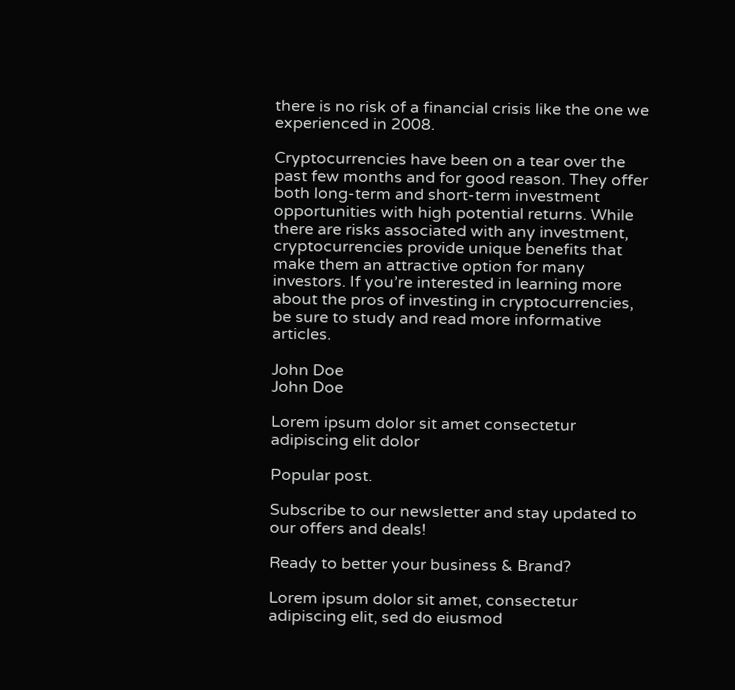there is no risk of a financial crisis like the one we experienced in 2008.

Cryptocurrencies have been on a tear over the past few months and for good reason. They offer both long-term and short-term investment opportunities with high potential returns. While there are risks associated with any investment, cryptocurrencies provide unique benefits that make them an attractive option for many investors. If you’re interested in learning more about the pros of investing in cryptocurrencies, be sure to study and read more informative articles.

John Doe
John Doe

Lorem ipsum dolor sit amet consectetur adipiscing elit dolor

Popular post.

Subscribe to our newsletter and stay updated to our offers and deals!

Ready to better your business & Brand?

Lorem ipsum dolor sit amet, consectetur adipiscing elit, sed do eiusmod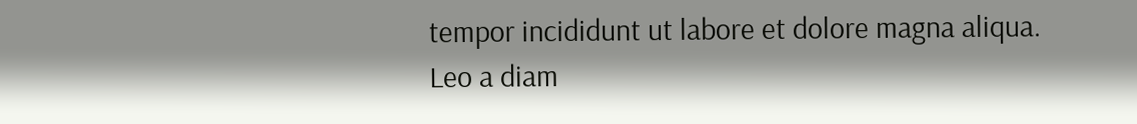tempor incididunt ut labore et dolore magna aliqua. Leo a diam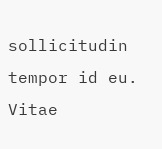sollicitudin tempor id eu. Vitae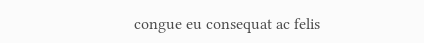congue eu consequat ac felis